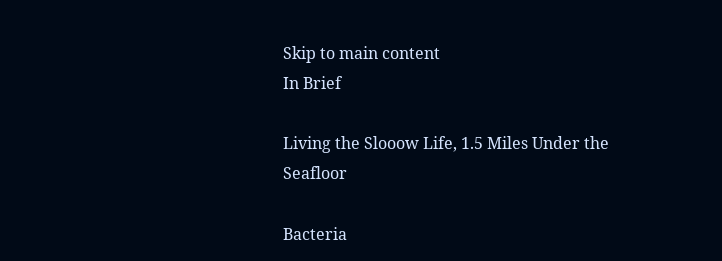Skip to main content
In Brief

Living the Slooow Life, 1.5 Miles Under the Seafloor

Bacteria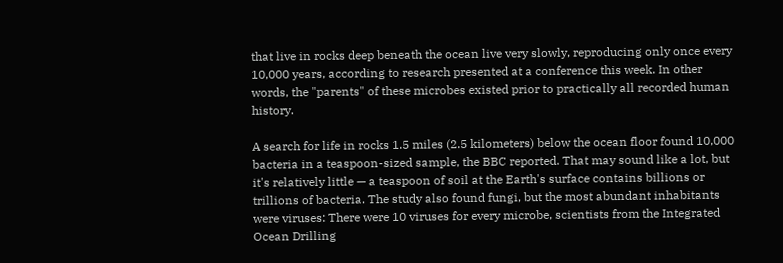that live in rocks deep beneath the ocean live very slowly, reproducing only once every 10,000 years, according to research presented at a conference this week. In other words, the "parents" of these microbes existed prior to practically all recorded human history.

A search for life in rocks 1.5 miles (2.5 kilometers) below the ocean floor found 10,000 bacteria in a teaspoon-sized sample, the BBC reported. That may sound like a lot, but it's relatively little — a teaspoon of soil at the Earth's surface contains billions or trillions of bacteria. The study also found fungi, but the most abundant inhabitants were viruses: There were 10 viruses for every microbe, scientists from the Integrated Ocean Drilling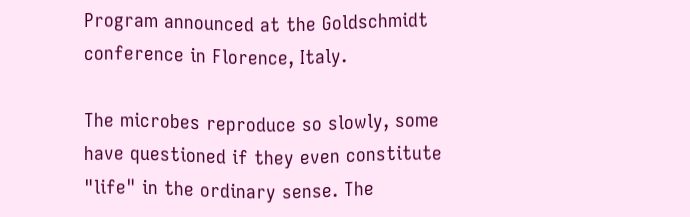Program announced at the Goldschmidt conference in Florence, Italy.

The microbes reproduce so slowly, some have questioned if they even constitute "life" in the ordinary sense. The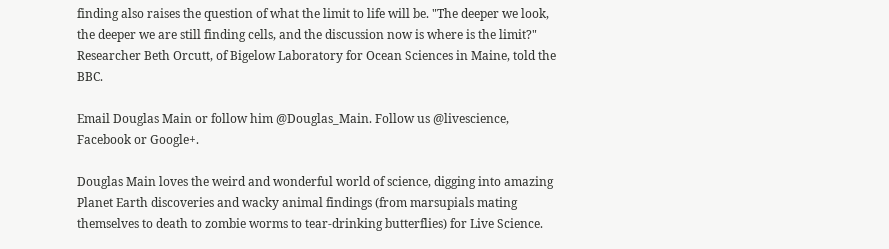finding also raises the question of what the limit to life will be. "The deeper we look, the deeper we are still finding cells, and the discussion now is where is the limit?" Researcher Beth Orcutt, of Bigelow Laboratory for Ocean Sciences in Maine, told the BBC.

Email Douglas Main or follow him @Douglas_Main. Follow us @livescience, Facebook or Google+.

Douglas Main loves the weird and wonderful world of science, digging into amazing Planet Earth discoveries and wacky animal findings (from marsupials mating themselves to death to zombie worms to tear-drinking butterflies) for Live Science.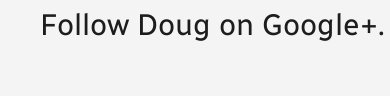Follow Doug on Google+.